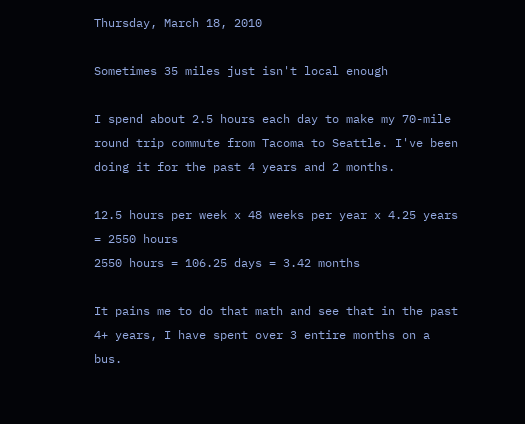Thursday, March 18, 2010

Sometimes 35 miles just isn't local enough

I spend about 2.5 hours each day to make my 70-mile round trip commute from Tacoma to Seattle. I've been doing it for the past 4 years and 2 months.

12.5 hours per week x 48 weeks per year x 4.25 years = 2550 hours
2550 hours = 106.25 days = 3.42 months

It pains me to do that math and see that in the past 4+ years, I have spent over 3 entire months on a bus.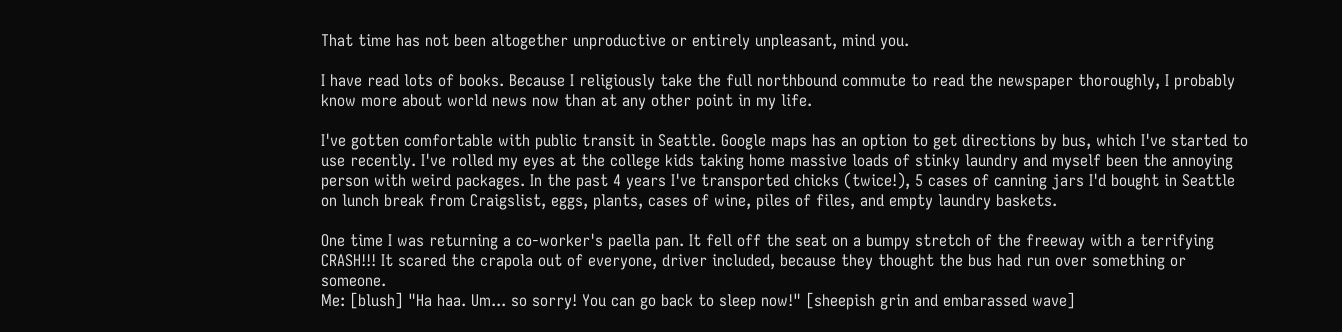That time has not been altogether unproductive or entirely unpleasant, mind you.

I have read lots of books. Because I religiously take the full northbound commute to read the newspaper thoroughly, I probably know more about world news now than at any other point in my life.

I've gotten comfortable with public transit in Seattle. Google maps has an option to get directions by bus, which I've started to use recently. I've rolled my eyes at the college kids taking home massive loads of stinky laundry and myself been the annoying person with weird packages. In the past 4 years I've transported chicks (twice!), 5 cases of canning jars I'd bought in Seattle on lunch break from Craigslist, eggs, plants, cases of wine, piles of files, and empty laundry baskets.

One time I was returning a co-worker's paella pan. It fell off the seat on a bumpy stretch of the freeway with a terrifying CRASH!!! It scared the crapola out of everyone, driver included, because they thought the bus had run over something or someone.
Me: [blush] "Ha haa. Um... so sorry! You can go back to sleep now!" [sheepish grin and embarassed wave]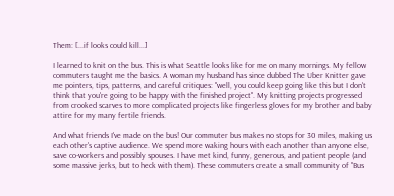Them: [...if looks could kill...]

I learned to knit on the bus. This is what Seattle looks like for me on many mornings. My fellow commuters taught me the basics. A woman my husband has since dubbed The Uber Knitter gave me pointers, tips, patterns, and careful critiques: "well, you could keep going like this but I don't think that you're going to be happy with the finished project". My knitting projects progressed from crooked scarves to more complicated projects like fingerless gloves for my brother and baby attire for my many fertile friends.

And what friends I've made on the bus! Our commuter bus makes no stops for 30 miles, making us each other's captive audience. We spend more waking hours with each another than anyone else, save co-workers and possibly spouses. I have met kind, funny, generous, and patient people (and some massive jerks, but to heck with them). These commuters create a small community of "Bus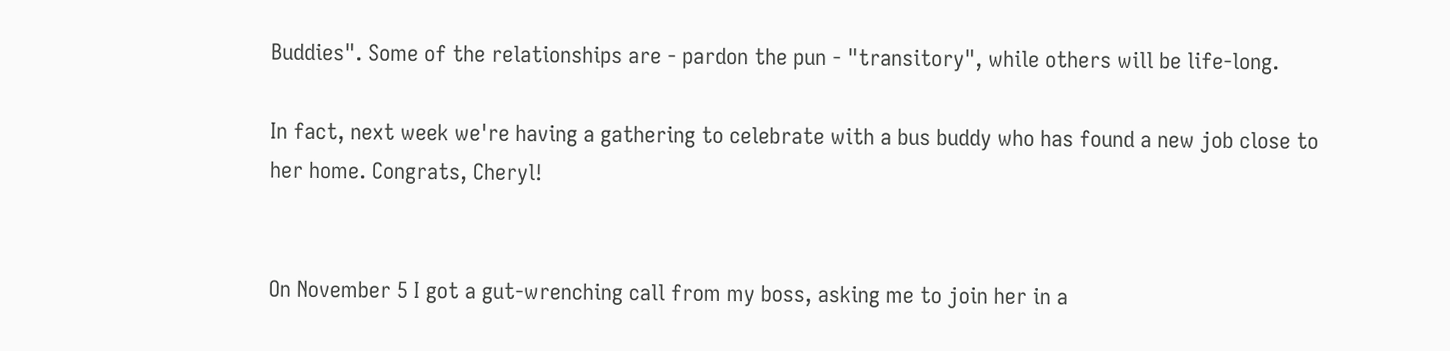Buddies". Some of the relationships are - pardon the pun - "transitory", while others will be life-long.

In fact, next week we're having a gathering to celebrate with a bus buddy who has found a new job close to her home. Congrats, Cheryl!


On November 5 I got a gut-wrenching call from my boss, asking me to join her in a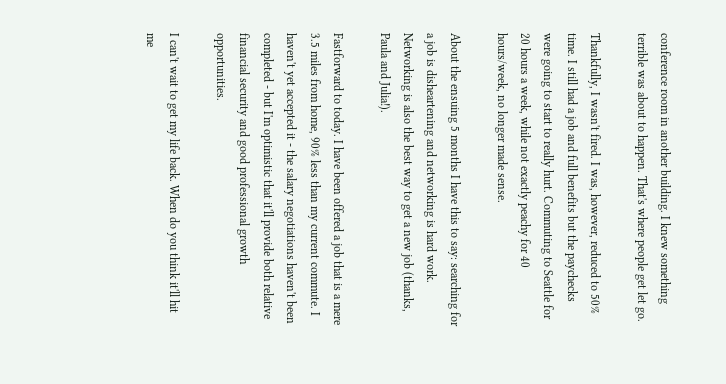conference room in another building. I knew something terrible was about to happen. That's where people get let go.

Thankfully, I wasn't fired. I was, however, reduced to 50% time. I still had a job and full benefits but the paychecks were going to start to really hurt. Commuting to Seattle for 20 hours a week, while not exactly peachy for 40 hours/week, no longer made sense.

About the ensuing 5 months I have this to say: searching for a job is disheartening and networking is hard work. Networking is also the best way to get a new job (thanks, Paula and Julia!).

Fastforward to today. I have been offered a job that is a mere 3.5 miles from home, 90% less than my current commute. I haven't yet accepted it - the salary negotiations haven't been completed - but I'm optimistic that it'll provide both relative financial security and good professional growth opportunities.

I can't wait to get my life back. When do you think it'll hit me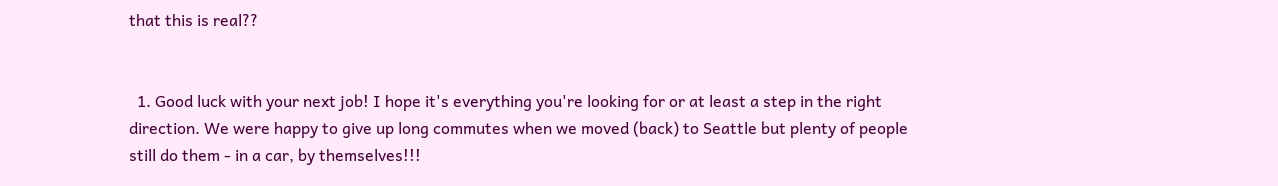that this is real??


  1. Good luck with your next job! I hope it's everything you're looking for or at least a step in the right direction. We were happy to give up long commutes when we moved (back) to Seattle but plenty of people still do them - in a car, by themselves!!!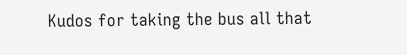Kudos for taking the bus all that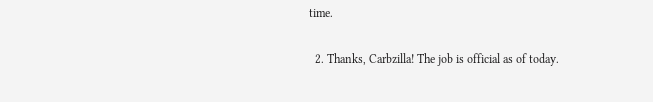time.

  2. Thanks, Carbzilla! The job is official as of today.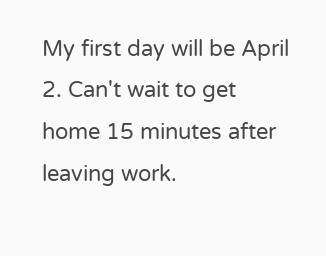My first day will be April 2. Can't wait to get home 15 minutes after leaving work.